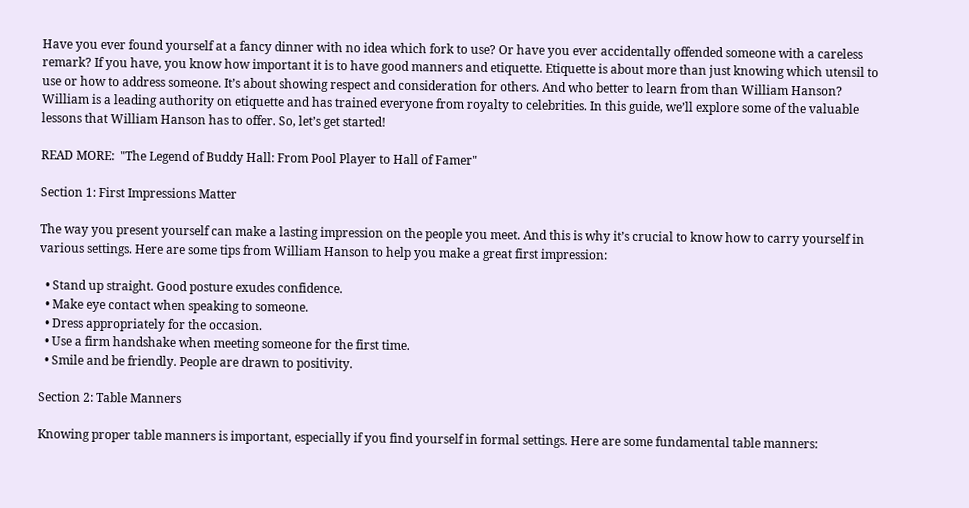Have you ever found yourself at a fancy dinner with no idea which fork to use? Or have you ever accidentally offended someone with a careless remark? If you have, you know how important it is to have good manners and etiquette. Etiquette is about more than just knowing which utensil to use or how to address someone. It’s about showing respect and consideration for others. And who better to learn from than William Hanson? William is a leading authority on etiquette and has trained everyone from royalty to celebrities. In this guide, we’ll explore some of the valuable lessons that William Hanson has to offer. So, let’s get started!

READ MORE:  "The Legend of Buddy Hall: From Pool Player to Hall of Famer"

Section 1: First Impressions Matter

The way you present yourself can make a lasting impression on the people you meet. And this is why it’s crucial to know how to carry yourself in various settings. Here are some tips from William Hanson to help you make a great first impression:

  • Stand up straight. Good posture exudes confidence.
  • Make eye contact when speaking to someone.
  • Dress appropriately for the occasion.
  • Use a firm handshake when meeting someone for the first time.
  • Smile and be friendly. People are drawn to positivity.

Section 2: Table Manners

Knowing proper table manners is important, especially if you find yourself in formal settings. Here are some fundamental table manners: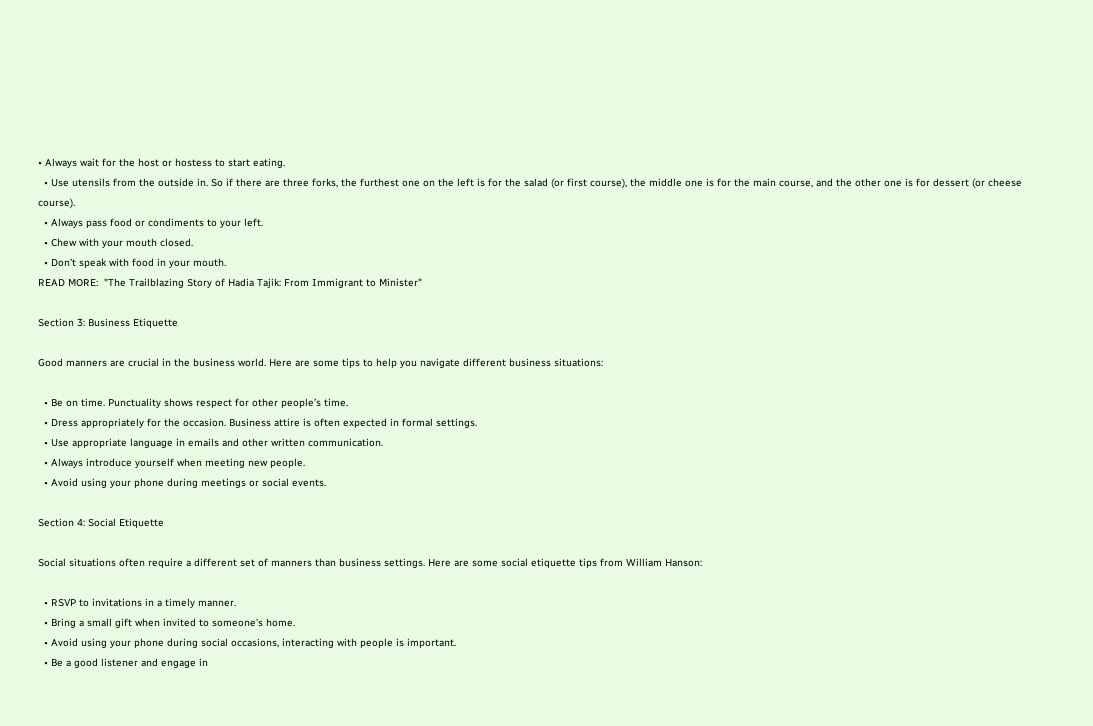• Always wait for the host or hostess to start eating.
  • Use utensils from the outside in. So if there are three forks, the furthest one on the left is for the salad (or first course), the middle one is for the main course, and the other one is for dessert (or cheese course).
  • Always pass food or condiments to your left.
  • Chew with your mouth closed.
  • Don’t speak with food in your mouth.
READ MORE:  "The Trailblazing Story of Hadia Tajik: From Immigrant to Minister"

Section 3: Business Etiquette

Good manners are crucial in the business world. Here are some tips to help you navigate different business situations:

  • Be on time. Punctuality shows respect for other people’s time.
  • Dress appropriately for the occasion. Business attire is often expected in formal settings.
  • Use appropriate language in emails and other written communication.
  • Always introduce yourself when meeting new people.
  • Avoid using your phone during meetings or social events.

Section 4: Social Etiquette

Social situations often require a different set of manners than business settings. Here are some social etiquette tips from William Hanson:

  • RSVP to invitations in a timely manner.
  • Bring a small gift when invited to someone’s home.
  • Avoid using your phone during social occasions, interacting with people is important.
  • Be a good listener and engage in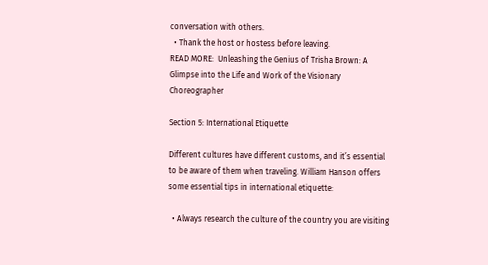conversation with others.
  • Thank the host or hostess before leaving.
READ MORE:  Unleashing the Genius of Trisha Brown: A Glimpse into the Life and Work of the Visionary Choreographer

Section 5: International Etiquette

Different cultures have different customs, and it’s essential to be aware of them when traveling. William Hanson offers some essential tips in international etiquette:

  • Always research the culture of the country you are visiting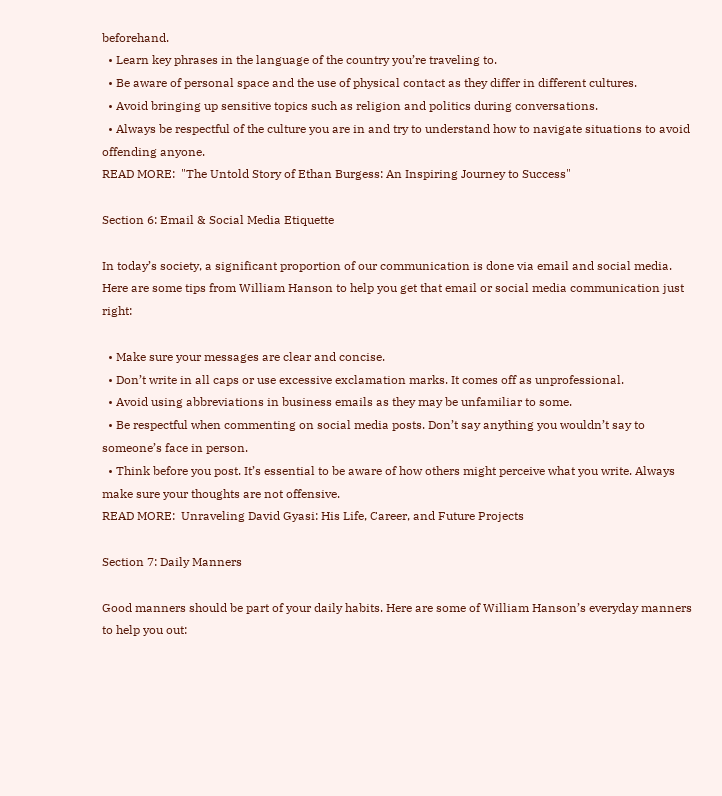beforehand.
  • Learn key phrases in the language of the country you’re traveling to.
  • Be aware of personal space and the use of physical contact as they differ in different cultures.
  • Avoid bringing up sensitive topics such as religion and politics during conversations.
  • Always be respectful of the culture you are in and try to understand how to navigate situations to avoid offending anyone.
READ MORE:  "The Untold Story of Ethan Burgess: An Inspiring Journey to Success"

Section 6: Email & Social Media Etiquette

In today’s society, a significant proportion of our communication is done via email and social media. Here are some tips from William Hanson to help you get that email or social media communication just right:

  • Make sure your messages are clear and concise.
  • Don’t write in all caps or use excessive exclamation marks. It comes off as unprofessional.
  • Avoid using abbreviations in business emails as they may be unfamiliar to some.
  • Be respectful when commenting on social media posts. Don’t say anything you wouldn’t say to someone’s face in person.
  • Think before you post. It’s essential to be aware of how others might perceive what you write. Always make sure your thoughts are not offensive.
READ MORE:  Unraveling David Gyasi: His Life, Career, and Future Projects

Section 7: Daily Manners

Good manners should be part of your daily habits. Here are some of William Hanson’s everyday manners to help you out: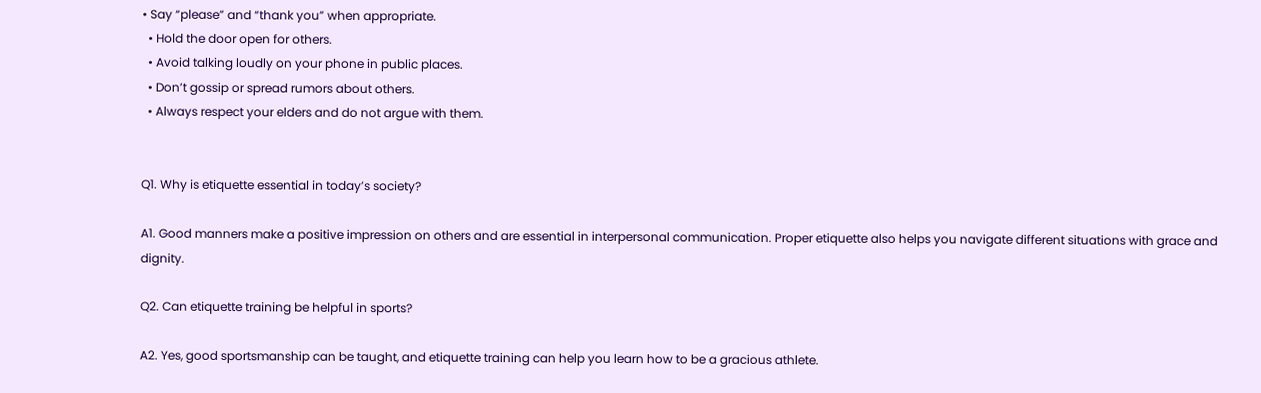• Say “please” and “thank you” when appropriate.
  • Hold the door open for others.
  • Avoid talking loudly on your phone in public places.
  • Don’t gossip or spread rumors about others.
  • Always respect your elders and do not argue with them.


Q1. Why is etiquette essential in today’s society?

A1. Good manners make a positive impression on others and are essential in interpersonal communication. Proper etiquette also helps you navigate different situations with grace and dignity.

Q2. Can etiquette training be helpful in sports?

A2. Yes, good sportsmanship can be taught, and etiquette training can help you learn how to be a gracious athlete.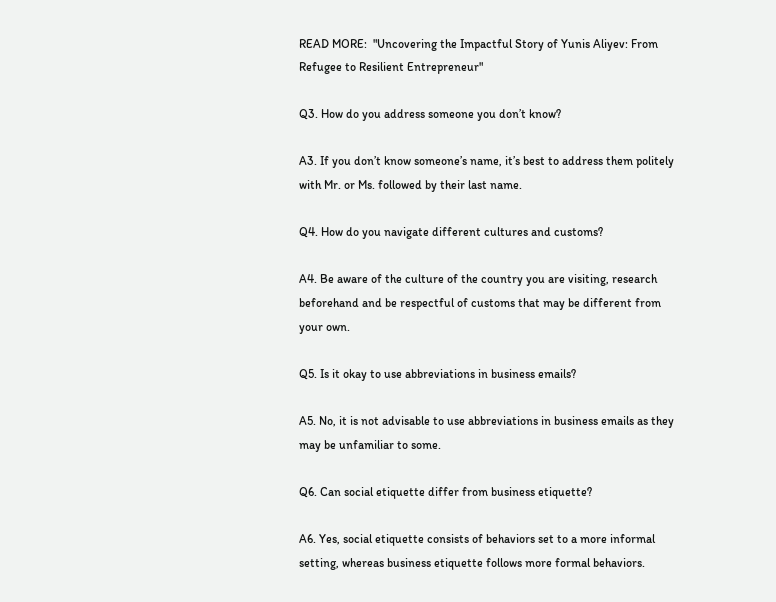READ MORE:  "Uncovering the Impactful Story of Yunis Aliyev: From Refugee to Resilient Entrepreneur"

Q3. How do you address someone you don’t know?

A3. If you don’t know someone’s name, it’s best to address them politely with Mr. or Ms. followed by their last name.

Q4. How do you navigate different cultures and customs?

A4. Be aware of the culture of the country you are visiting, research beforehand and be respectful of customs that may be different from your own.

Q5. Is it okay to use abbreviations in business emails?

A5. No, it is not advisable to use abbreviations in business emails as they may be unfamiliar to some.

Q6. Can social etiquette differ from business etiquette?

A6. Yes, social etiquette consists of behaviors set to a more informal setting, whereas business etiquette follows more formal behaviors.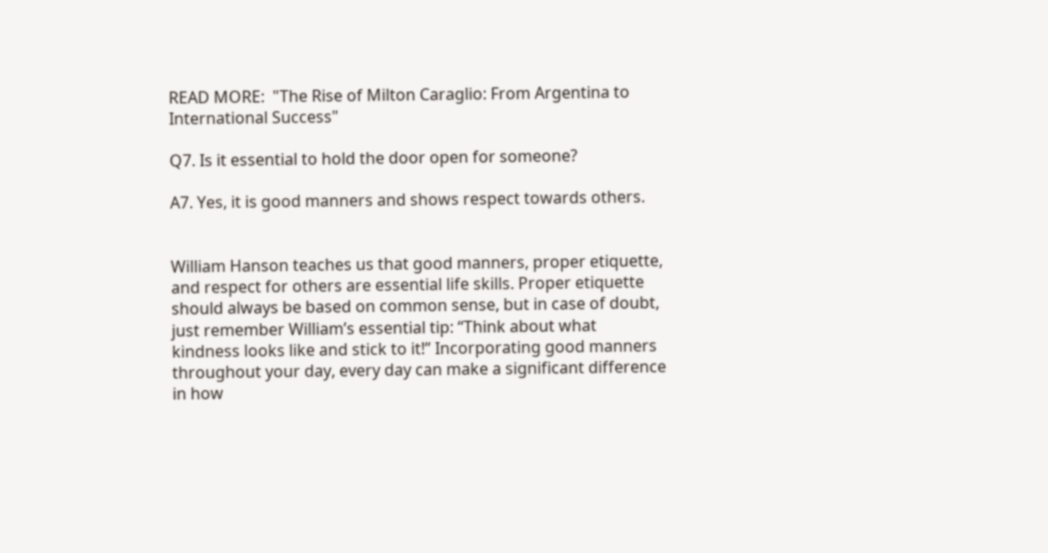READ MORE:  "The Rise of Milton Caraglio: From Argentina to International Success"

Q7. Is it essential to hold the door open for someone?

A7. Yes, it is good manners and shows respect towards others.


William Hanson teaches us that good manners, proper etiquette, and respect for others are essential life skills. Proper etiquette should always be based on common sense, but in case of doubt, just remember William’s essential tip: “Think about what kindness looks like and stick to it!” Incorporating good manners throughout your day, every day can make a significant difference in how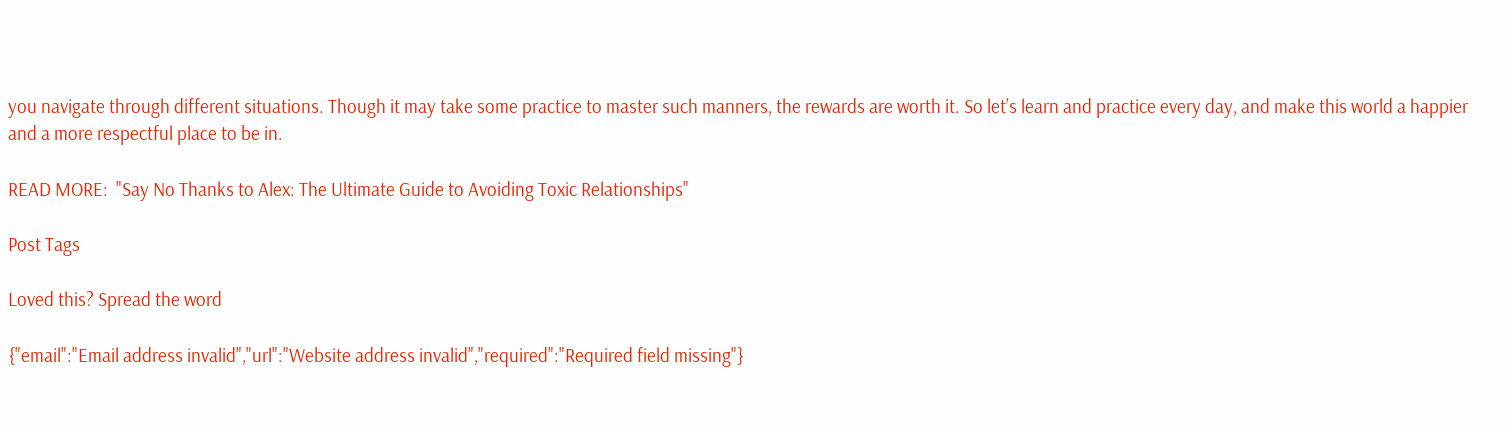you navigate through different situations. Though it may take some practice to master such manners, the rewards are worth it. So let’s learn and practice every day, and make this world a happier and a more respectful place to be in.

READ MORE:  "Say No Thanks to Alex: The Ultimate Guide to Avoiding Toxic Relationships"

Post Tags

Loved this? Spread the word

{"email":"Email address invalid","url":"Website address invalid","required":"Required field missing"}